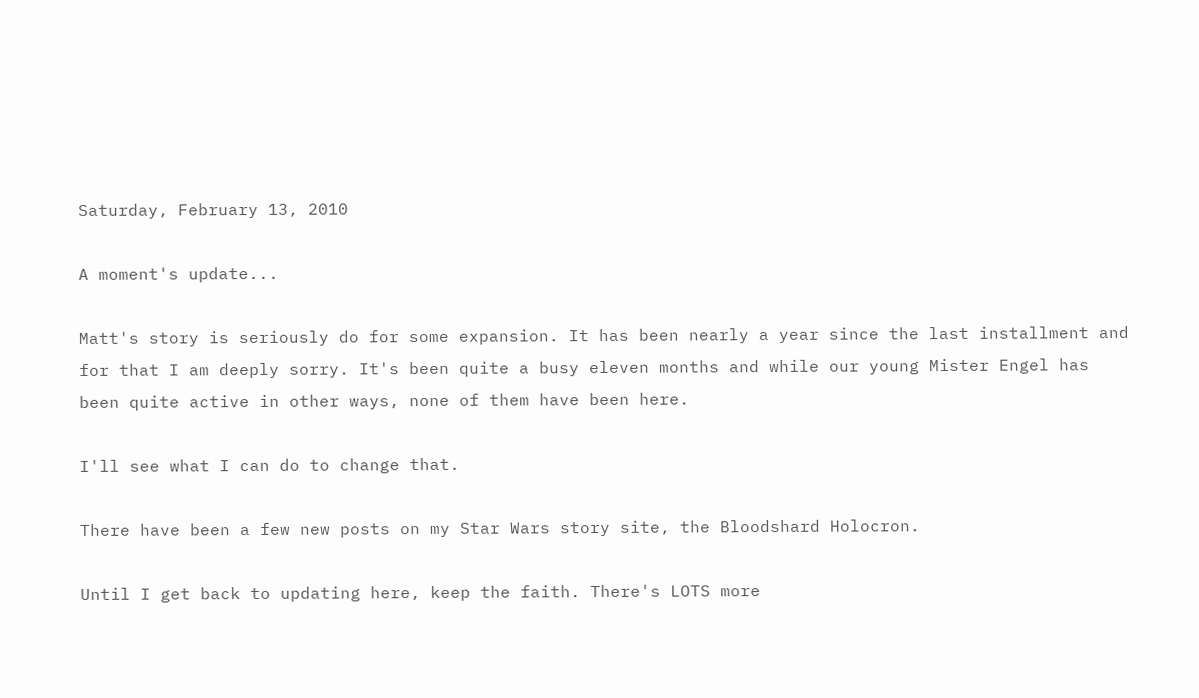Saturday, February 13, 2010

A moment's update...

Matt's story is seriously do for some expansion. It has been nearly a year since the last installment and for that I am deeply sorry. It's been quite a busy eleven months and while our young Mister Engel has been quite active in other ways, none of them have been here.

I'll see what I can do to change that.

There have been a few new posts on my Star Wars story site, the Bloodshard Holocron.

Until I get back to updating here, keep the faith. There's LOTS more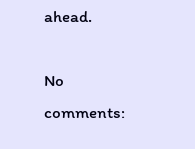ahead.

No comments: